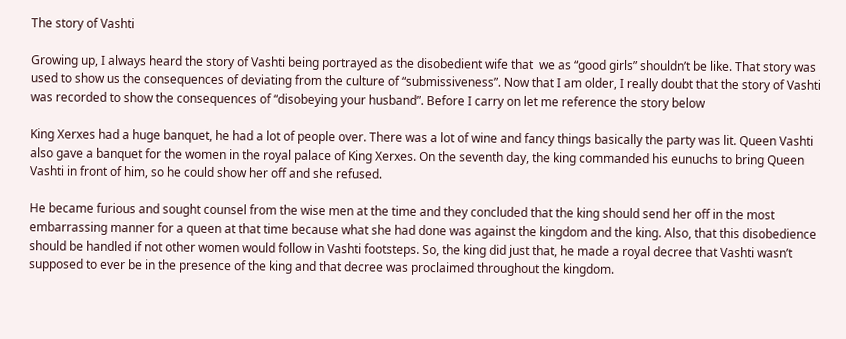The story of Vashti

Growing up, I always heard the story of Vashti being portrayed as the disobedient wife that  we as “good girls” shouldn’t be like. That story was used to show us the consequences of deviating from the culture of “submissiveness”. Now that I am older, I really doubt that the story of Vashti was recorded to show the consequences of “disobeying your husband”. Before I carry on let me reference the story below

King Xerxes had a huge banquet, he had a lot of people over. There was a lot of wine and fancy things basically the party was lit. Queen Vashti also gave a banquet for the women in the royal palace of King Xerxes. On the seventh day, the king commanded his eunuchs to bring Queen Vashti in front of him, so he could show her off and she refused.

He became furious and sought counsel from the wise men at the time and they concluded that the king should send her off in the most embarrassing manner for a queen at that time because what she had done was against the kingdom and the king. Also, that this disobedience should be handled if not other women would follow in Vashti footsteps. So, the king did just that, he made a royal decree that Vashti wasn’t supposed to ever be in the presence of the king and that decree was proclaimed throughout the kingdom.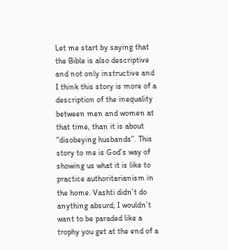Let me start by saying that the Bible is also descriptive and not only instructive and I think this story is more of a description of the inequality between men and women at that time, than it is about “disobeying husbands”. This story to me is God’s way of showing us what it is like to practice authoritarianism in the home. Vashti didn’t do anything absurd; I wouldn’t want to be paraded like a trophy you get at the end of a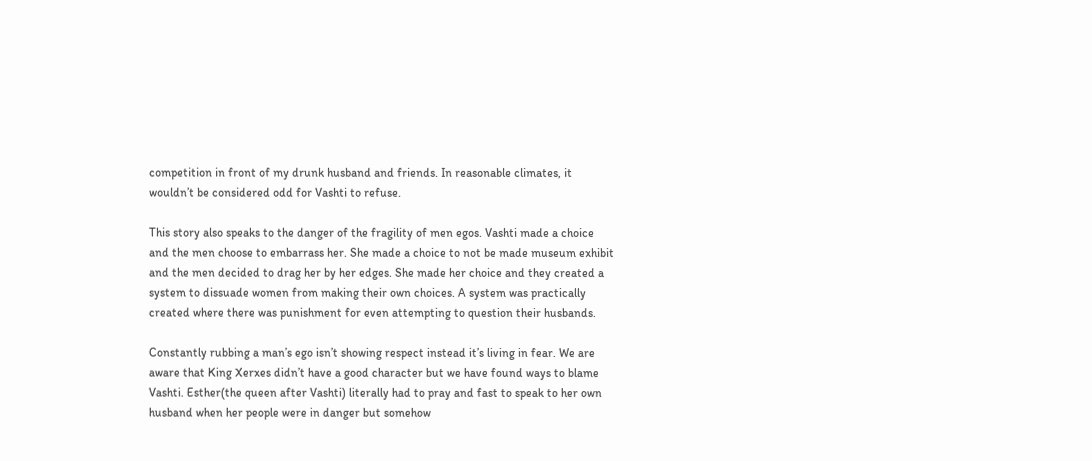competition in front of my drunk husband and friends. In reasonable climates, it wouldn’t be considered odd for Vashti to refuse.

This story also speaks to the danger of the fragility of men egos. Vashti made a choice and the men choose to embarrass her. She made a choice to not be made museum exhibit and the men decided to drag her by her edges. She made her choice and they created a system to dissuade women from making their own choices. A system was practically created where there was punishment for even attempting to question their husbands.

Constantly rubbing a man’s ego isn’t showing respect instead it’s living in fear. We are aware that King Xerxes didn’t have a good character but we have found ways to blame Vashti. Esther(the queen after Vashti) literally had to pray and fast to speak to her own husband when her people were in danger but somehow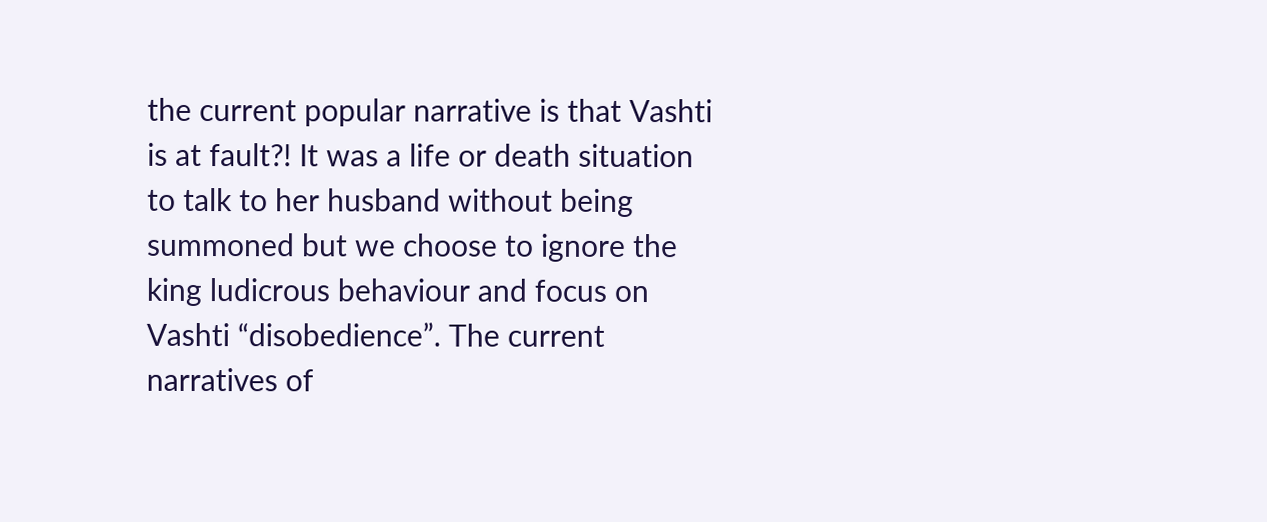the current popular narrative is that Vashti is at fault?! It was a life or death situation to talk to her husband without being summoned but we choose to ignore the king ludicrous behaviour and focus on Vashti “disobedience”. The current narratives of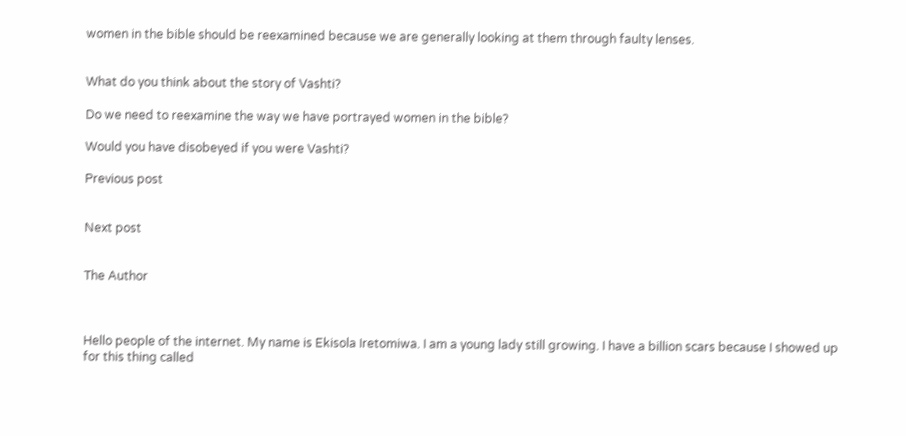women in the bible should be reexamined because we are generally looking at them through faulty lenses.


What do you think about the story of Vashti?

Do we need to reexamine the way we have portrayed women in the bible?

Would you have disobeyed if you were Vashti?

Previous post


Next post


The Author



Hello people of the internet. My name is Ekisola Iretomiwa. I am a young lady still growing. I have a billion scars because I showed up for this thing called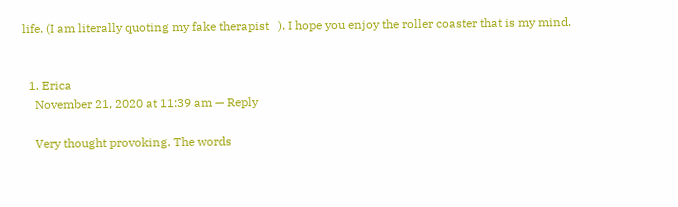life. (I am literally quoting my fake therapist   ). I hope you enjoy the roller coaster that is my mind.


  1. Erica
    November 21, 2020 at 11:39 am — Reply

    Very thought provoking. The words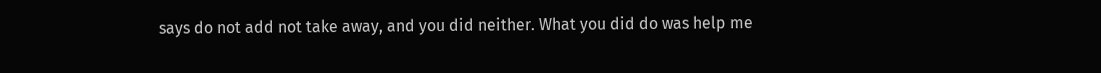says do not add not take away, and you did neither. What you did do was help me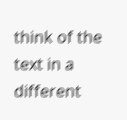think of the text in a different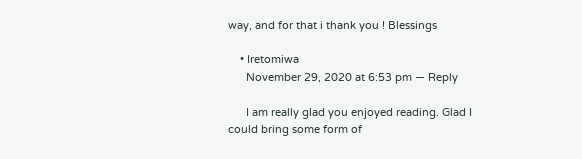way, and for that i thank you ! Blessings

    • Iretomiwa
      November 29, 2020 at 6:53 pm — Reply

      I am really glad you enjoyed reading. Glad I could bring some form of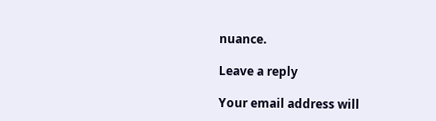nuance.

Leave a reply

Your email address will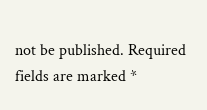not be published. Required fields are marked *